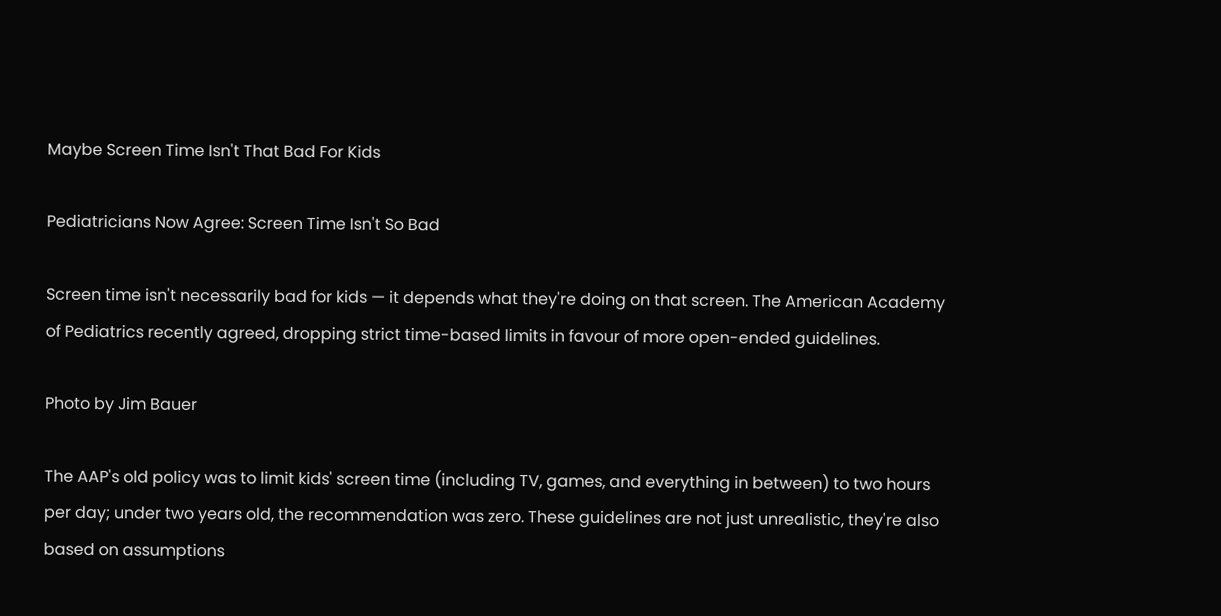Maybe Screen Time Isn't That Bad For Kids

Pediatricians Now Agree: Screen Time Isn't So Bad

Screen time isn't necessarily bad for kids — it depends what they're doing on that screen. The American Academy of Pediatrics recently agreed, dropping strict time-based limits in favour of more open-ended guidelines.

Photo by Jim Bauer

The AAP's old policy was to limit kids' screen time (including TV, games, and everything in between) to two hours per day; under two years old, the recommendation was zero. These guidelines are not just unrealistic, they're also based on assumptions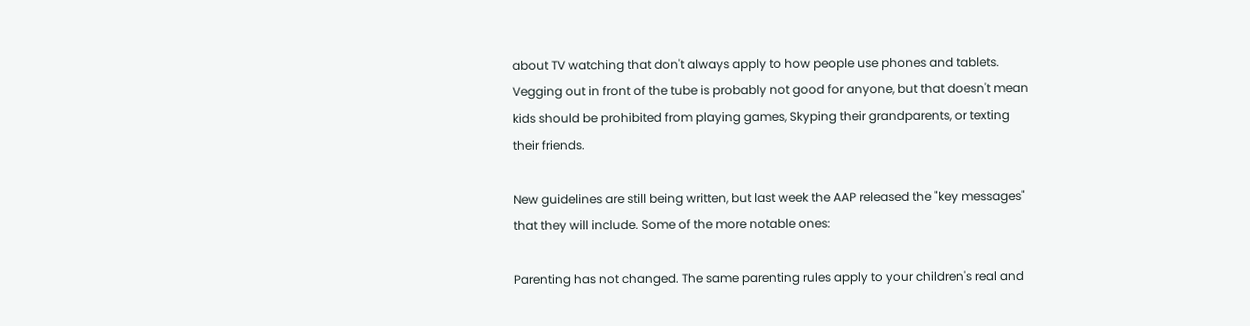about TV watching that don't always apply to how people use phones and tablets. Vegging out in front of the tube is probably not good for anyone, but that doesn't mean kids should be prohibited from playing games, Skyping their grandparents, or texting their friends.

New guidelines are still being written, but last week the AAP released the "key messages" that they will include. Some of the more notable ones:

Parenting has not changed. The same parenting rules apply to your children's real and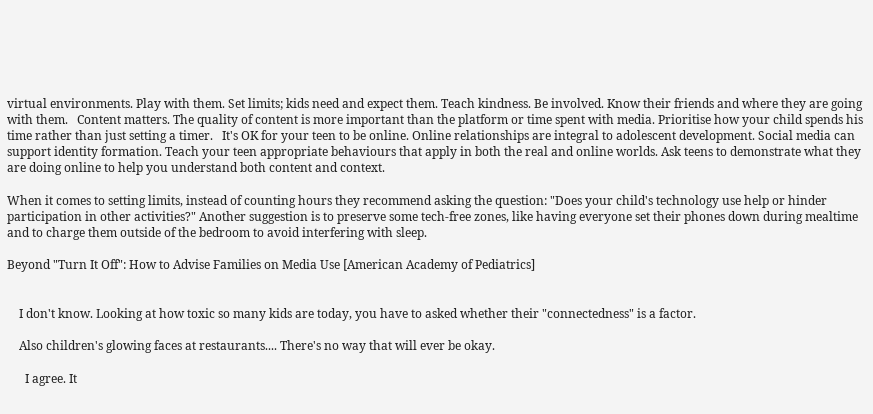virtual environments. Play with them. Set limits; kids need and expect them. Teach kindness. Be involved. Know their friends and where they are going with them.   Content matters. The quality of content is more important than the platform or time spent with media. Prioritise how your child spends his time rather than just setting a timer.   It's OK for your teen to be online. Online relationships are integral to adolescent development. Social media can support identity formation. Teach your teen appropriate behaviours that apply in both the real and online worlds. Ask teens to demonstrate what they are doing online to help you understand both content and context.

When it comes to setting limits, instead of counting hours they recommend asking the question: "Does your child's technology use help or hinder participation in other activities?" Another suggestion is to preserve some tech-free zones, like having everyone set their phones down during mealtime and to charge them outside of the bedroom to avoid interfering with sleep.

Beyond "Turn It Off": How to Advise Families on Media Use [American Academy of Pediatrics]


    I don't know. Looking at how toxic so many kids are today, you have to asked whether their "connectedness" is a factor.

    Also children's glowing faces at restaurants.... There's no way that will ever be okay.

      I agree. It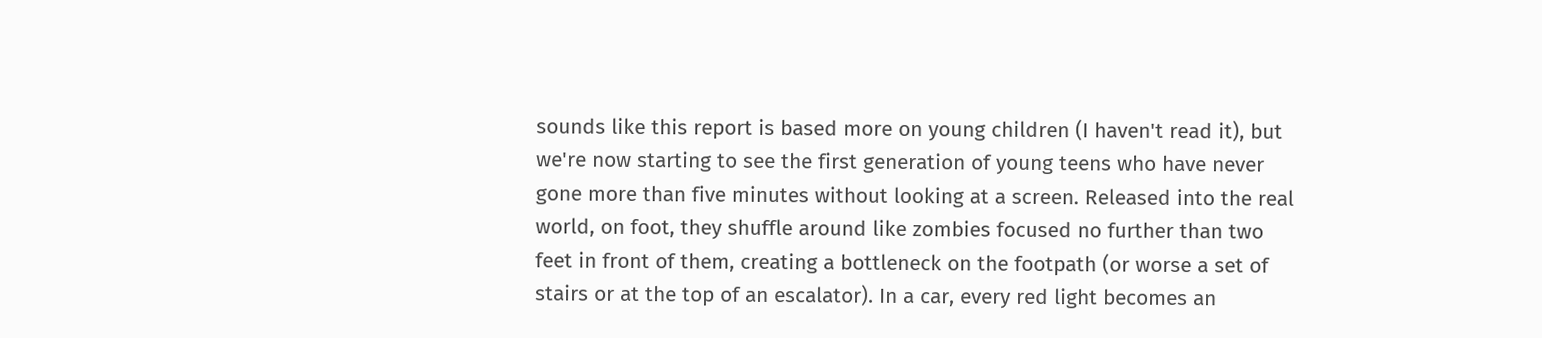sounds like this report is based more on young children (I haven't read it), but we're now starting to see the first generation of young teens who have never gone more than five minutes without looking at a screen. Released into the real world, on foot, they shuffle around like zombies focused no further than two feet in front of them, creating a bottleneck on the footpath (or worse a set of stairs or at the top of an escalator). In a car, every red light becomes an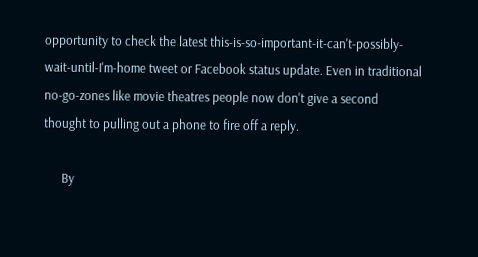opportunity to check the latest this-is-so-important-it-can't-possibly-wait-until-I'm-home tweet or Facebook status update. Even in traditional no-go-zones like movie theatres people now don't give a second thought to pulling out a phone to fire off a reply.

      By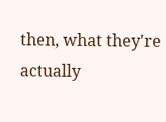then, what they're actually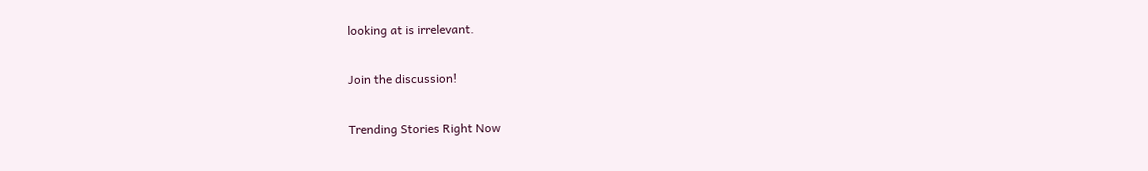looking at is irrelevant.

Join the discussion!

Trending Stories Right Now